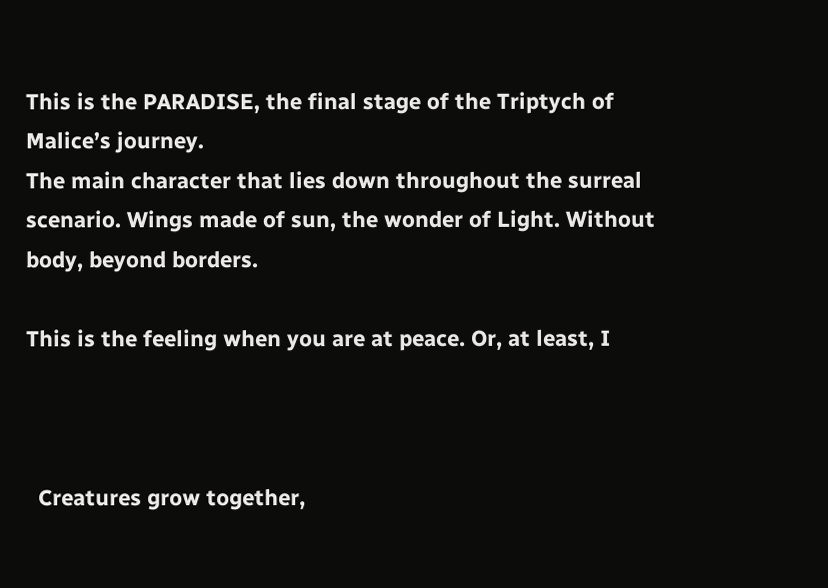This is the PARADISE, the final stage of the Triptych of Malice’s journey.
The main character that lies down throughout the surreal scenario. Wings made of sun, the wonder of Light. Without body, beyond borders.

This is the feeling when you are at peace. Or, at least, I



  Creatures grow together,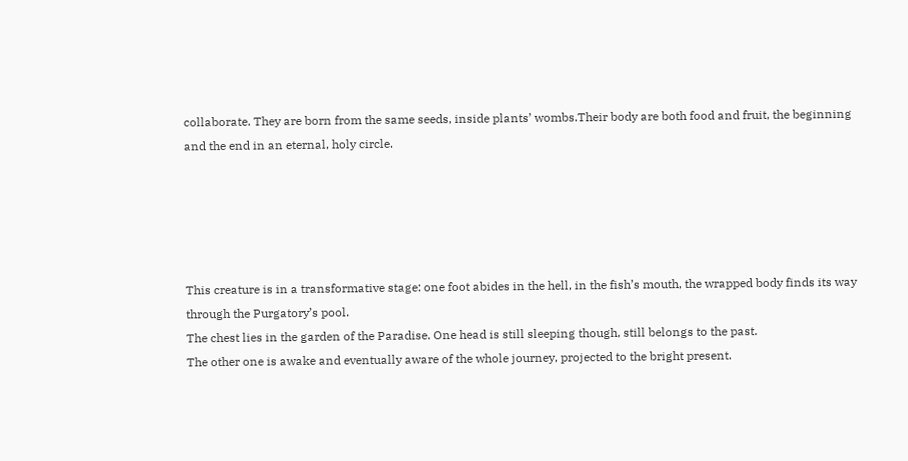collaborate. They are born from the same seeds, inside plants’ wombs.Their body are both food and fruit, the beginning and the end in an eternal, holy circle.





This creature is in a transformative stage: one foot abides in the hell, in the fish’s mouth, the wrapped body finds its way through the Purgatory’s pool.
The chest lies in the garden of the Paradise. One head is still sleeping though, still belongs to the past.
The other one is awake and eventually aware of the whole journey, projected to the bright present.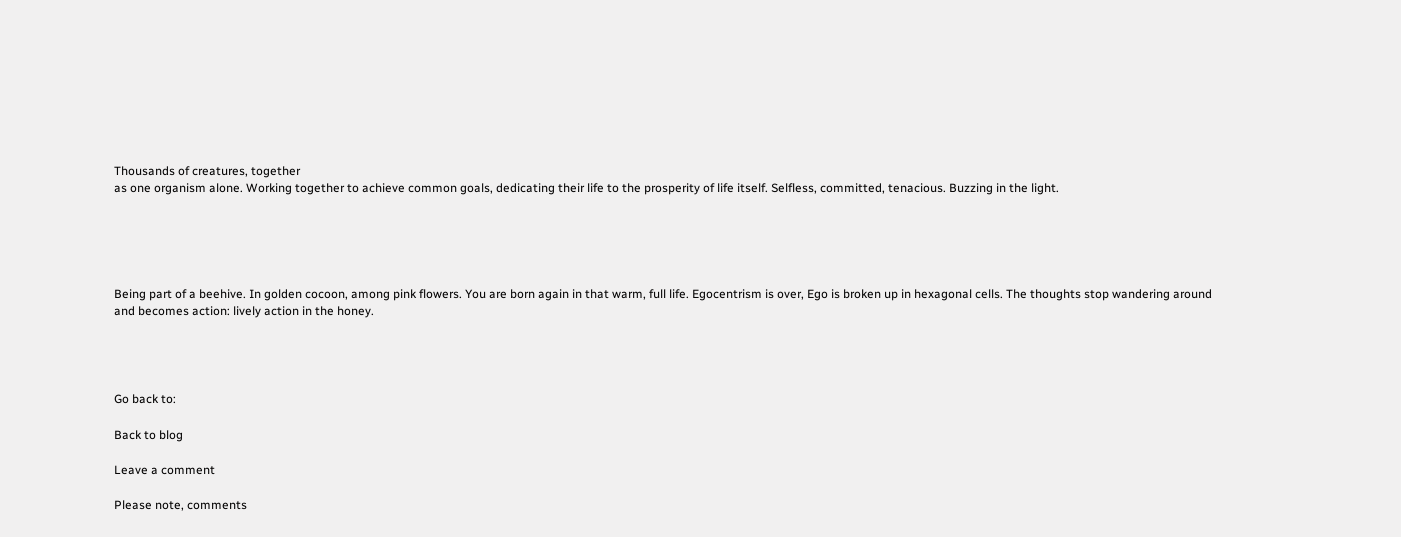Thousands of creatures, together
as one organism alone. Working together to achieve common goals, dedicating their life to the prosperity of life itself. Selfless, committed, tenacious. Buzzing in the light.





Being part of a beehive. In golden cocoon, among pink flowers. You are born again in that warm, full life. Egocentrism is over, Ego is broken up in hexagonal cells. The thoughts stop wandering around and becomes action: lively action in the honey.




Go back to:

Back to blog

Leave a comment

Please note, comments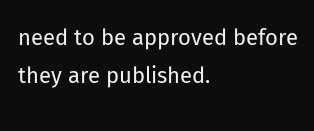need to be approved before they are published.